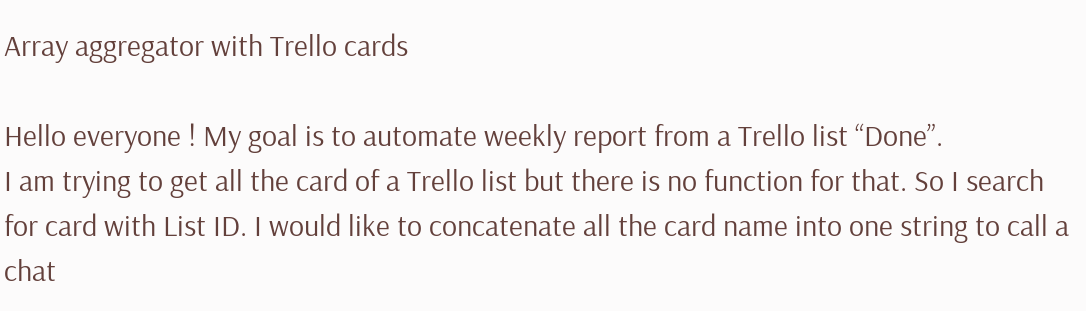Array aggregator with Trello cards

Hello everyone ! My goal is to automate weekly report from a Trello list “Done”.
I am trying to get all the card of a Trello list but there is no function for that. So I search for card with List ID. I would like to concatenate all the card name into one string to call a chat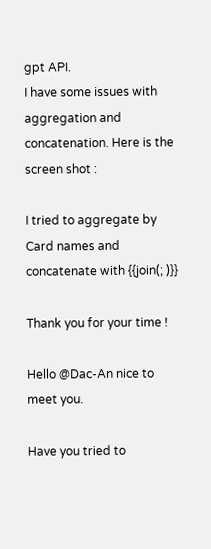gpt API.
I have some issues with aggregation and concatenation. Here is the screen shot :

I tried to aggregate by Card names and concatenate with {{join(; )}}

Thank you for your time !

Hello @Dac-An nice to meet you.

Have you tried to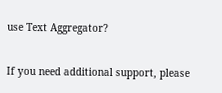use Text Aggregator?

If you need additional support, please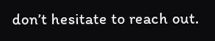don’t hesitate to reach out.